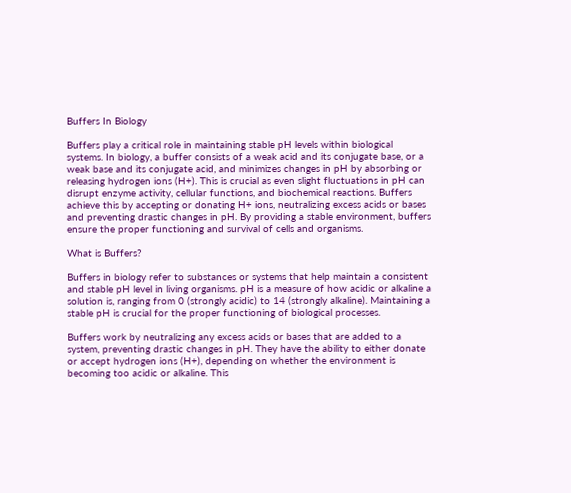Buffers In Biology

Buffers play a critical role in maintaining stable pH levels within biological systems. In biology, a buffer consists of a weak acid and its conjugate base, or a weak base and its conjugate acid, and minimizes changes in pH by absorbing or releasing hydrogen ions (H+). This is crucial as even slight fluctuations in pH can disrupt enzyme activity, cellular functions, and biochemical reactions. Buffers achieve this by accepting or donating H+ ions, neutralizing excess acids or bases and preventing drastic changes in pH. By providing a stable environment, buffers ensure the proper functioning and survival of cells and organisms.

What is Buffers?

Buffers in biology refer to substances or systems that help maintain a consistent and stable pH level in living organisms. pH is a measure of how acidic or alkaline a solution is, ranging from 0 (strongly acidic) to 14 (strongly alkaline). Maintaining a stable pH is crucial for the proper functioning of biological processes.

Buffers work by neutralizing any excess acids or bases that are added to a system, preventing drastic changes in pH. They have the ability to either donate or accept hydrogen ions (H+), depending on whether the environment is becoming too acidic or alkaline. This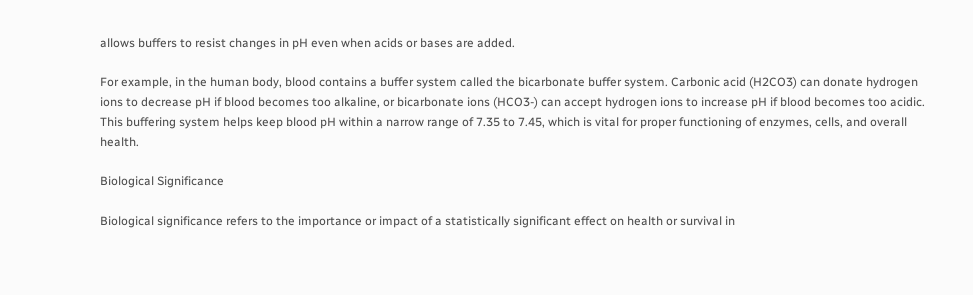allows buffers to resist changes in pH even when acids or bases are added.

For example, in the human body, blood contains a buffer system called the bicarbonate buffer system. Carbonic acid (H2CO3) can donate hydrogen ions to decrease pH if blood becomes too alkaline, or bicarbonate ions (HCO3-) can accept hydrogen ions to increase pH if blood becomes too acidic. This buffering system helps keep blood pH within a narrow range of 7.35 to 7.45, which is vital for proper functioning of enzymes, cells, and overall health.

Biological Significance

Biological significance refers to the importance or impact of a statistically significant effect on health or survival in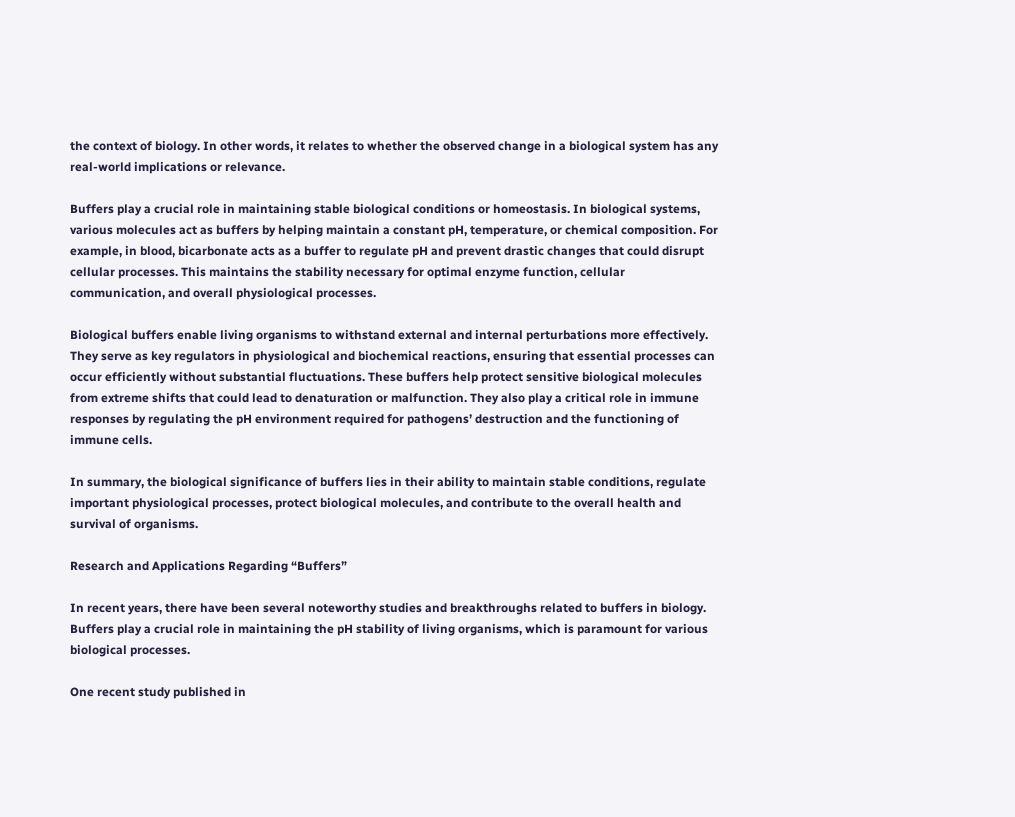the context of biology. In other words, it relates to whether the observed change in a biological system has any real-world implications or relevance.

Buffers play a crucial role in maintaining stable biological conditions or homeostasis. In biological systems, various molecules act as buffers by helping maintain a constant pH, temperature, or chemical composition. For example, in blood, bicarbonate acts as a buffer to regulate pH and prevent drastic changes that could disrupt cellular processes. This maintains the stability necessary for optimal enzyme function, cellular communication, and overall physiological processes.

Biological buffers enable living organisms to withstand external and internal perturbations more effectively. They serve as key regulators in physiological and biochemical reactions, ensuring that essential processes can occur efficiently without substantial fluctuations. These buffers help protect sensitive biological molecules from extreme shifts that could lead to denaturation or malfunction. They also play a critical role in immune responses by regulating the pH environment required for pathogens’ destruction and the functioning of immune cells.

In summary, the biological significance of buffers lies in their ability to maintain stable conditions, regulate important physiological processes, protect biological molecules, and contribute to the overall health and survival of organisms.

Research and Applications Regarding “Buffers”

In recent years, there have been several noteworthy studies and breakthroughs related to buffers in biology. Buffers play a crucial role in maintaining the pH stability of living organisms, which is paramount for various biological processes.

One recent study published in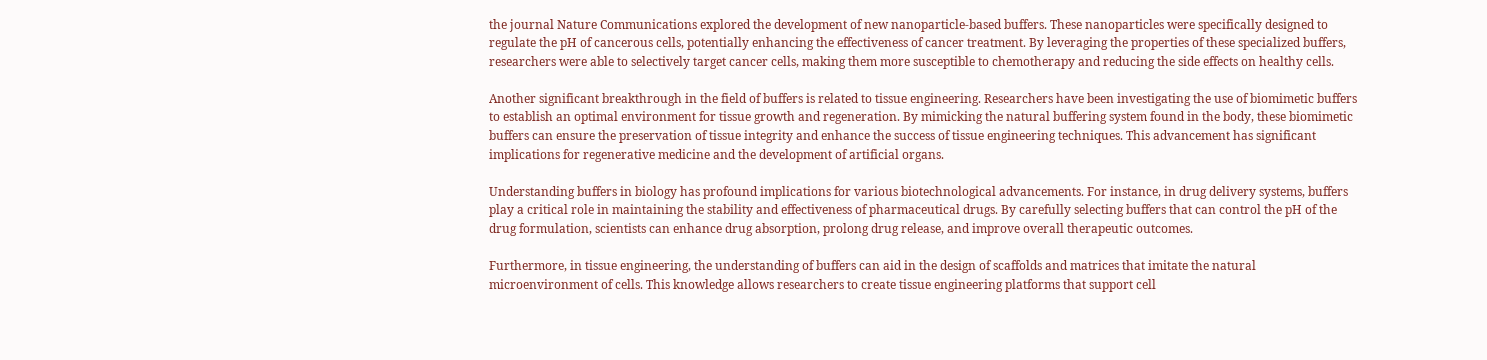the journal Nature Communications explored the development of new nanoparticle-based buffers. These nanoparticles were specifically designed to regulate the pH of cancerous cells, potentially enhancing the effectiveness of cancer treatment. By leveraging the properties of these specialized buffers, researchers were able to selectively target cancer cells, making them more susceptible to chemotherapy and reducing the side effects on healthy cells.

Another significant breakthrough in the field of buffers is related to tissue engineering. Researchers have been investigating the use of biomimetic buffers to establish an optimal environment for tissue growth and regeneration. By mimicking the natural buffering system found in the body, these biomimetic buffers can ensure the preservation of tissue integrity and enhance the success of tissue engineering techniques. This advancement has significant implications for regenerative medicine and the development of artificial organs.

Understanding buffers in biology has profound implications for various biotechnological advancements. For instance, in drug delivery systems, buffers play a critical role in maintaining the stability and effectiveness of pharmaceutical drugs. By carefully selecting buffers that can control the pH of the drug formulation, scientists can enhance drug absorption, prolong drug release, and improve overall therapeutic outcomes.

Furthermore, in tissue engineering, the understanding of buffers can aid in the design of scaffolds and matrices that imitate the natural microenvironment of cells. This knowledge allows researchers to create tissue engineering platforms that support cell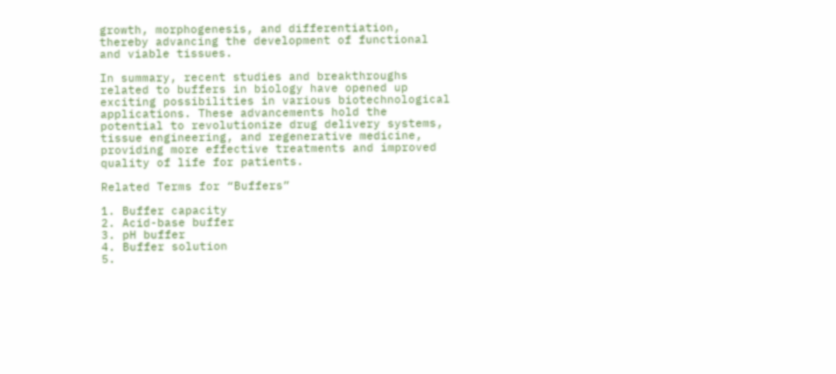growth, morphogenesis, and differentiation, thereby advancing the development of functional and viable tissues.

In summary, recent studies and breakthroughs related to buffers in biology have opened up exciting possibilities in various biotechnological applications. These advancements hold the potential to revolutionize drug delivery systems, tissue engineering, and regenerative medicine, providing more effective treatments and improved quality of life for patients.

Related Terms for “Buffers”

1. Buffer capacity
2. Acid-base buffer
3. pH buffer
4. Buffer solution
5.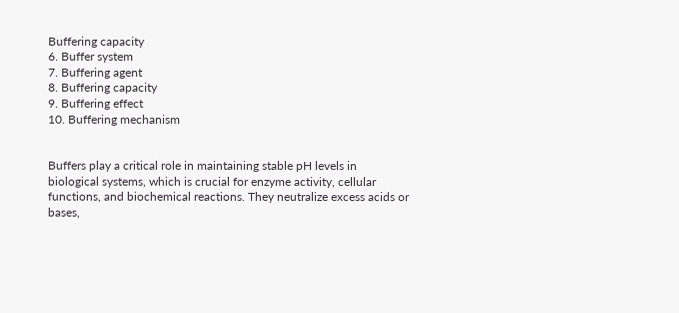Buffering capacity
6. Buffer system
7. Buffering agent
8. Buffering capacity
9. Buffering effect
10. Buffering mechanism


Buffers play a critical role in maintaining stable pH levels in biological systems, which is crucial for enzyme activity, cellular functions, and biochemical reactions. They neutralize excess acids or bases,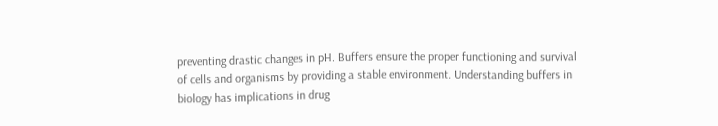preventing drastic changes in pH. Buffers ensure the proper functioning and survival of cells and organisms by providing a stable environment. Understanding buffers in biology has implications in drug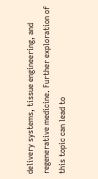delivery systems, tissue engineering, and regenerative medicine. Further exploration of this topic can lead to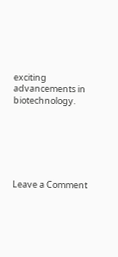exciting advancements in biotechnology.






Leave a Comment